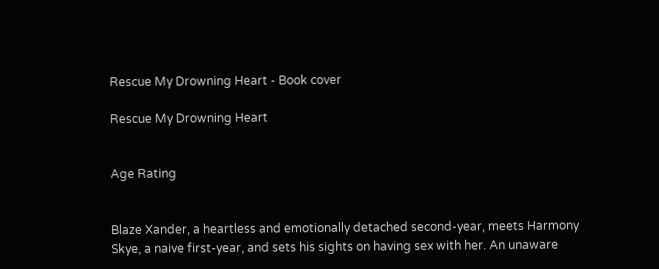Rescue My Drowning Heart - Book cover

Rescue My Drowning Heart


Age Rating


Blaze Xander, a heartless and emotionally detached second-year, meets Harmony Skye, a naive first-year, and sets his sights on having sex with her. An unaware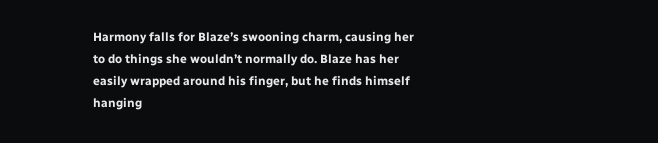Harmony falls for Blaze’s swooning charm, causing her to do things she wouldn’t normally do. Blaze has her easily wrapped around his finger, but he finds himself hanging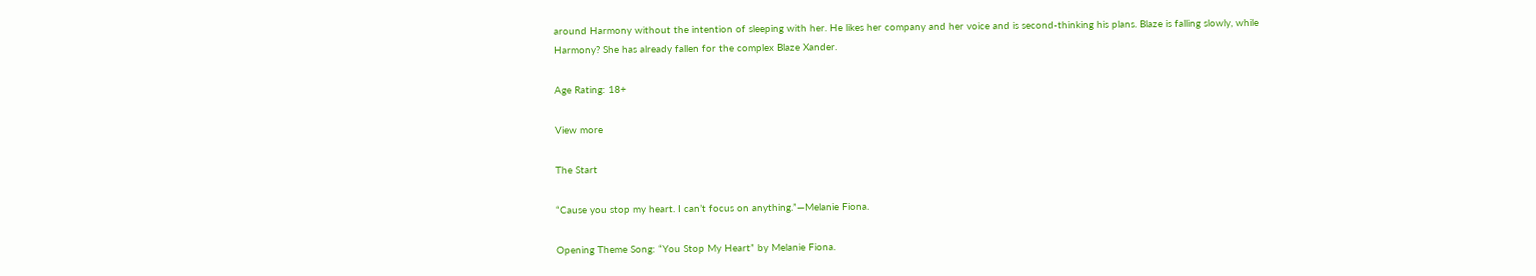around Harmony without the intention of sleeping with her. He likes her company and her voice and is second-thinking his plans. Blaze is falling slowly, while Harmony? She has already fallen for the complex Blaze Xander.

Age Rating: 18+

View more

The Start

“Cause you stop my heart. I can’t focus on anything.”—Melanie Fiona.

Opening Theme Song: “You Stop My Heart” by Melanie Fiona.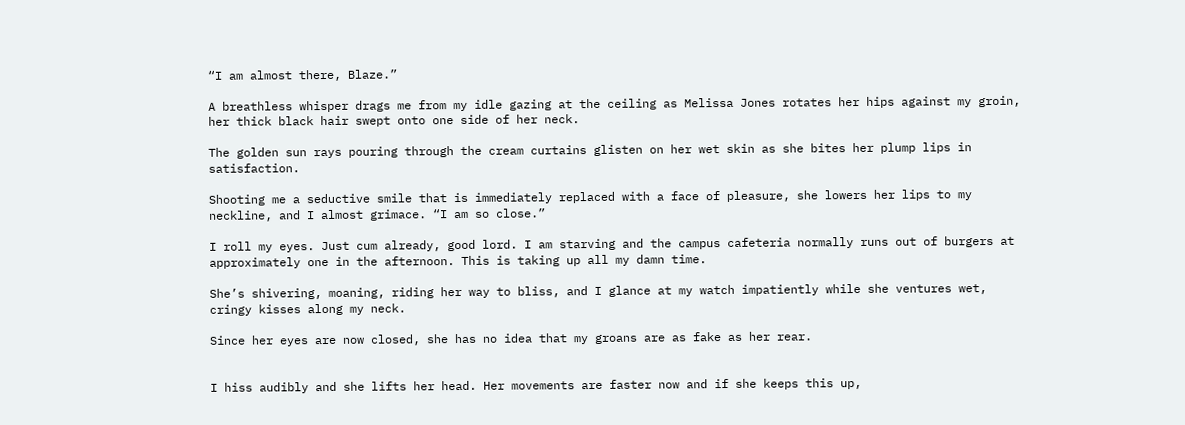“I am almost there, Blaze.”

A breathless whisper drags me from my idle gazing at the ceiling as Melissa Jones rotates her hips against my groin, her thick black hair swept onto one side of her neck.

The golden sun rays pouring through the cream curtains glisten on her wet skin as she bites her plump lips in satisfaction.

Shooting me a seductive smile that is immediately replaced with a face of pleasure, she lowers her lips to my neckline, and I almost grimace. “I am so close.”

I roll my eyes. Just cum already, good lord. I am starving and the campus cafeteria normally runs out of burgers at approximately one in the afternoon. This is taking up all my damn time.

She’s shivering, moaning, riding her way to bliss, and I glance at my watch impatiently while she ventures wet, cringy kisses along my neck.

Since her eyes are now closed, she has no idea that my groans are as fake as her rear.


I hiss audibly and she lifts her head. Her movements are faster now and if she keeps this up,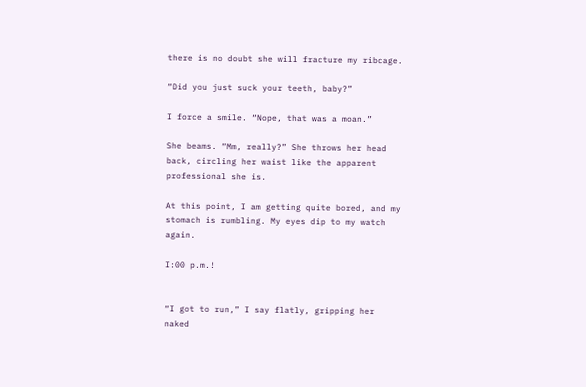there is no doubt she will fracture my ribcage.

“Did you just suck your teeth, baby?”

I force a smile. “Nope, that was a moan.”

She beams. “Mm, really?” She throws her head back, circling her waist like the apparent professional she is.

At this point, I am getting quite bored, and my stomach is rumbling. My eyes dip to my watch again.

I:00 p.m.!


“I got to run,” I say flatly, gripping her naked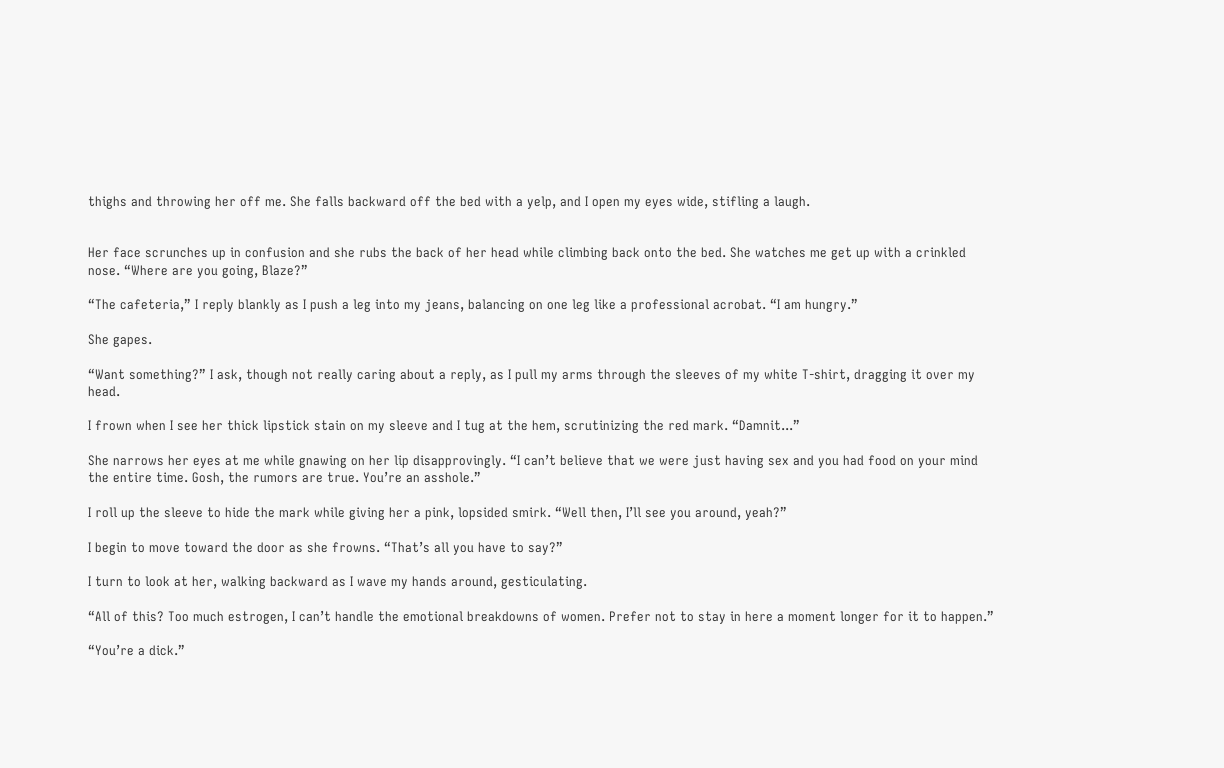thighs and throwing her off me. She falls backward off the bed with a yelp, and I open my eyes wide, stifling a laugh.


Her face scrunches up in confusion and she rubs the back of her head while climbing back onto the bed. She watches me get up with a crinkled nose. “Where are you going, Blaze?”

“The cafeteria,” I reply blankly as I push a leg into my jeans, balancing on one leg like a professional acrobat. “I am hungry.”

She gapes.

“Want something?” I ask, though not really caring about a reply, as I pull my arms through the sleeves of my white T-shirt, dragging it over my head.

I frown when I see her thick lipstick stain on my sleeve and I tug at the hem, scrutinizing the red mark. “Damnit...”

She narrows her eyes at me while gnawing on her lip disapprovingly. “I can’t believe that we were just having sex and you had food on your mind the entire time. Gosh, the rumors are true. You’re an asshole.”

I roll up the sleeve to hide the mark while giving her a pink, lopsided smirk. “Well then, I’ll see you around, yeah?”

I begin to move toward the door as she frowns. “That’s all you have to say?”

I turn to look at her, walking backward as I wave my hands around, gesticulating.

“All of this? Too much estrogen, I can’t handle the emotional breakdowns of women. Prefer not to stay in here a moment longer for it to happen.”

“You’re a dick.”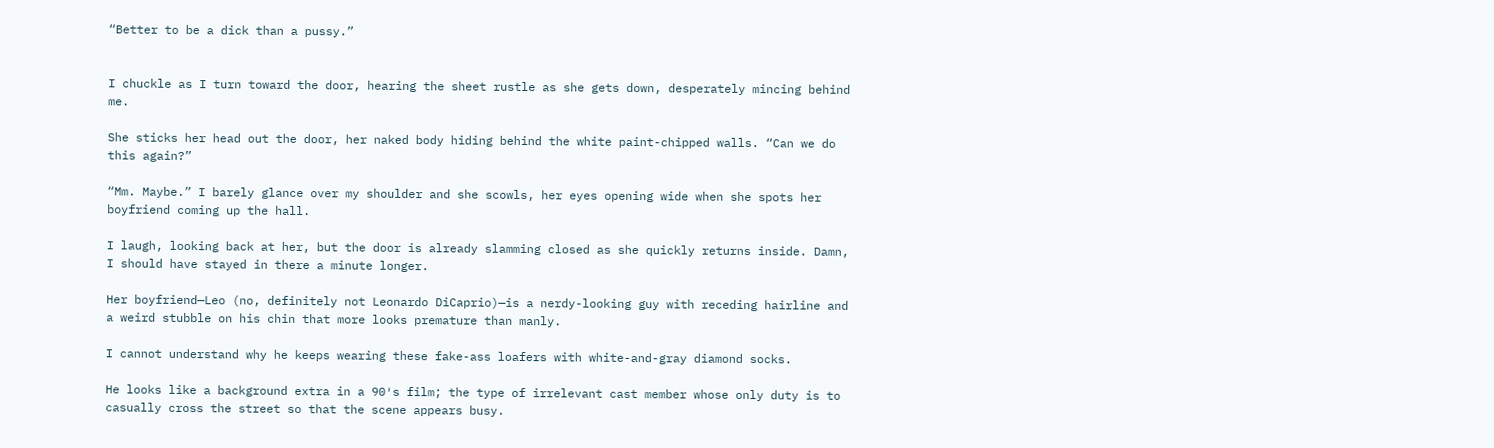“Better to be a dick than a pussy.”


I chuckle as I turn toward the door, hearing the sheet rustle as she gets down, desperately mincing behind me.

She sticks her head out the door, her naked body hiding behind the white paint-chipped walls. “Can we do this again?”

“Mm. Maybe.” I barely glance over my shoulder and she scowls, her eyes opening wide when she spots her boyfriend coming up the hall.

I laugh, looking back at her, but the door is already slamming closed as she quickly returns inside. Damn, I should have stayed in there a minute longer.

Her boyfriend—Leo (no, definitely not Leonardo DiCaprio)—is a nerdy-looking guy with receding hairline and a weird stubble on his chin that more looks premature than manly.

I cannot understand why he keeps wearing these fake-ass loafers with white-and-gray diamond socks.

He looks like a background extra in a 90′s film; the type of irrelevant cast member whose only duty is to casually cross the street so that the scene appears busy.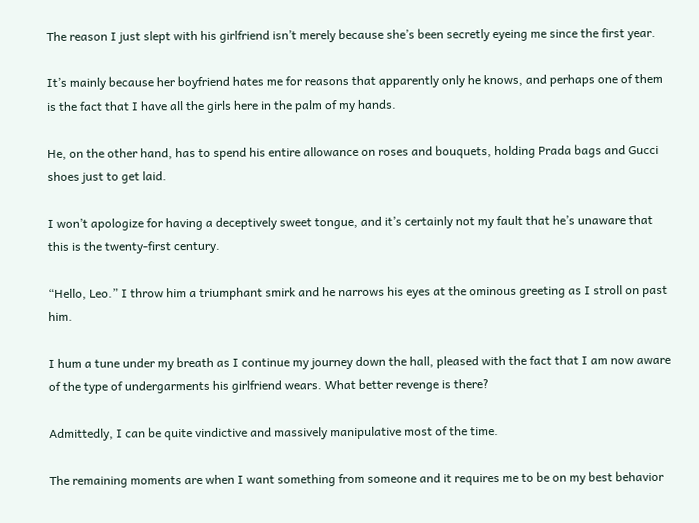The reason I just slept with his girlfriend isn’t merely because she’s been secretly eyeing me since the first year.

It’s mainly because her boyfriend hates me for reasons that apparently only he knows, and perhaps one of them is the fact that I have all the girls here in the palm of my hands.

He, on the other hand, has to spend his entire allowance on roses and bouquets, holding Prada bags and Gucci shoes just to get laid.

I won’t apologize for having a deceptively sweet tongue, and it’s certainly not my fault that he’s unaware that this is the twenty-first century.

“Hello, Leo.” I throw him a triumphant smirk and he narrows his eyes at the ominous greeting as I stroll on past him.

I hum a tune under my breath as I continue my journey down the hall, pleased with the fact that I am now aware of the type of undergarments his girlfriend wears. What better revenge is there?

Admittedly, I can be quite vindictive and massively manipulative most of the time.

The remaining moments are when I want something from someone and it requires me to be on my best behavior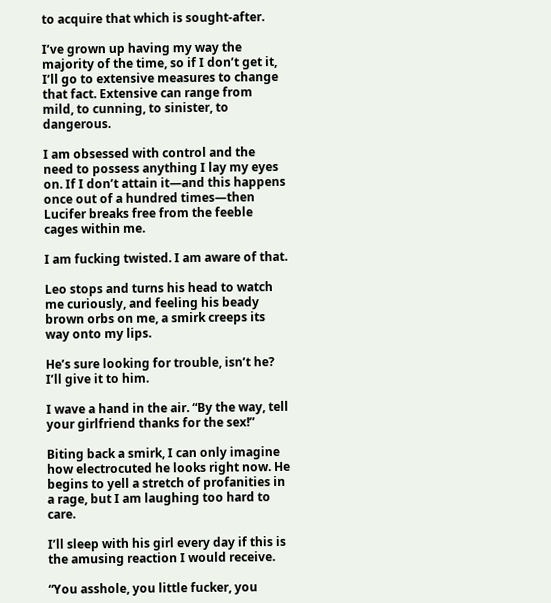to acquire that which is sought-after.

I’ve grown up having my way the majority of the time, so if I don’t get it, I’ll go to extensive measures to change that fact. Extensive can range from mild, to cunning, to sinister, to dangerous.

I am obsessed with control and the need to possess anything I lay my eyes on. If I don’t attain it—and this happens once out of a hundred times—then Lucifer breaks free from the feeble cages within me.

I am fucking twisted. I am aware of that.

Leo stops and turns his head to watch me curiously, and feeling his beady brown orbs on me, a smirk creeps its way onto my lips.

He’s sure looking for trouble, isn’t he? I’ll give it to him.

I wave a hand in the air. “By the way, tell your girlfriend thanks for the sex!”

Biting back a smirk, I can only imagine how electrocuted he looks right now. He begins to yell a stretch of profanities in a rage, but I am laughing too hard to care.

I’ll sleep with his girl every day if this is the amusing reaction I would receive.

“You asshole, you little fucker, you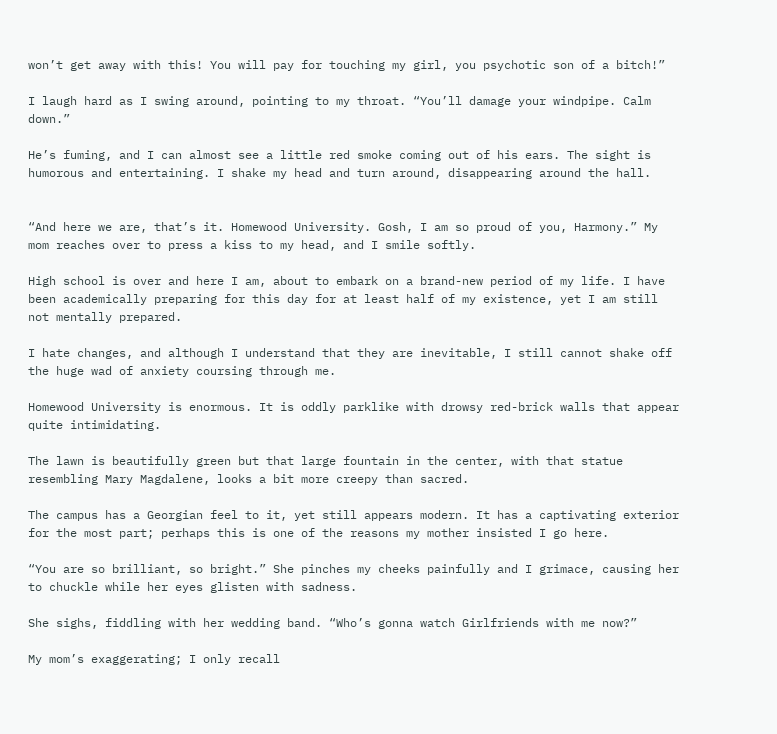won’t get away with this! You will pay for touching my girl, you psychotic son of a bitch!”

I laugh hard as I swing around, pointing to my throat. “You’ll damage your windpipe. Calm down.”

He’s fuming, and I can almost see a little red smoke coming out of his ears. The sight is humorous and entertaining. I shake my head and turn around, disappearing around the hall.


“And here we are, that’s it. Homewood University. Gosh, I am so proud of you, Harmony.” My mom reaches over to press a kiss to my head, and I smile softly.

High school is over and here I am, about to embark on a brand-new period of my life. I have been academically preparing for this day for at least half of my existence, yet I am still not mentally prepared.

I hate changes, and although I understand that they are inevitable, I still cannot shake off the huge wad of anxiety coursing through me.

Homewood University is enormous. It is oddly parklike with drowsy red-brick walls that appear quite intimidating.

The lawn is beautifully green but that large fountain in the center, with that statue resembling Mary Magdalene, looks a bit more creepy than sacred.

The campus has a Georgian feel to it, yet still appears modern. It has a captivating exterior for the most part; perhaps this is one of the reasons my mother insisted I go here.

“You are so brilliant, so bright.” She pinches my cheeks painfully and I grimace, causing her to chuckle while her eyes glisten with sadness.

She sighs, fiddling with her wedding band. “Who’s gonna watch Girlfriends with me now?”

My mom’s exaggerating; I only recall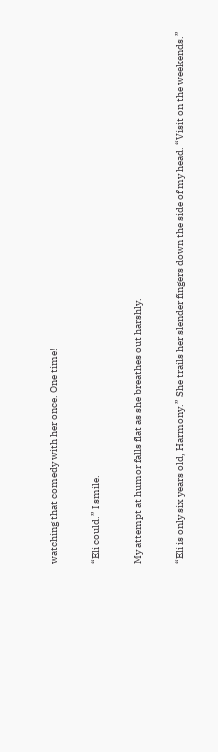watching that comedy with her once. One time!

“Eli could.” I smile.

My attempt at humor falls flat as she breathes out harshly.

“Eli is only six years old, Harmony.” She trails her slender fingers down the side of my head. “Visit on the weekends.”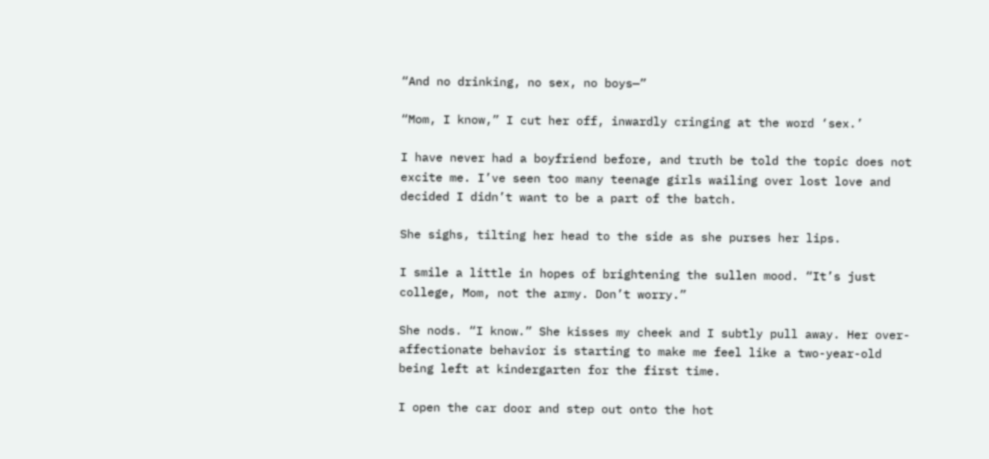“And no drinking, no sex, no boys—”

“Mom, I know,” I cut her off, inwardly cringing at the word ‘sex.’

I have never had a boyfriend before, and truth be told the topic does not excite me. I’ve seen too many teenage girls wailing over lost love and decided I didn’t want to be a part of the batch.

She sighs, tilting her head to the side as she purses her lips.

I smile a little in hopes of brightening the sullen mood. “It’s just college, Mom, not the army. Don’t worry.”

She nods. “I know.” She kisses my cheek and I subtly pull away. Her over-affectionate behavior is starting to make me feel like a two-year-old being left at kindergarten for the first time.

I open the car door and step out onto the hot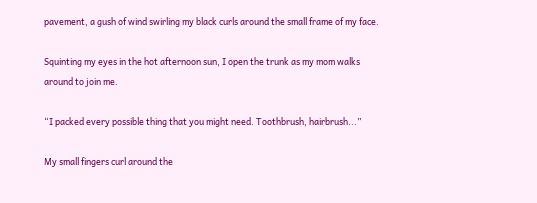pavement, a gush of wind swirling my black curls around the small frame of my face.

Squinting my eyes in the hot afternoon sun, I open the trunk as my mom walks around to join me.

“I packed every possible thing that you might need. Toothbrush, hairbrush...”

My small fingers curl around the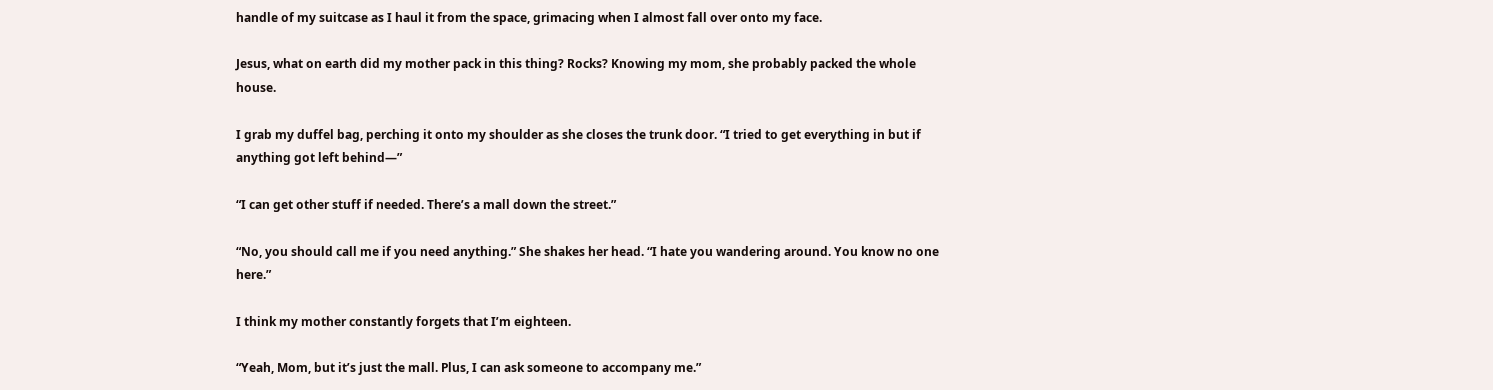handle of my suitcase as I haul it from the space, grimacing when I almost fall over onto my face.

Jesus, what on earth did my mother pack in this thing? Rocks? Knowing my mom, she probably packed the whole house.

I grab my duffel bag, perching it onto my shoulder as she closes the trunk door. “I tried to get everything in but if anything got left behind—”

“I can get other stuff if needed. There’s a mall down the street.”

“No, you should call me if you need anything.” She shakes her head. “I hate you wandering around. You know no one here.”

I think my mother constantly forgets that I’m eighteen.

“Yeah, Mom, but it’s just the mall. Plus, I can ask someone to accompany me.”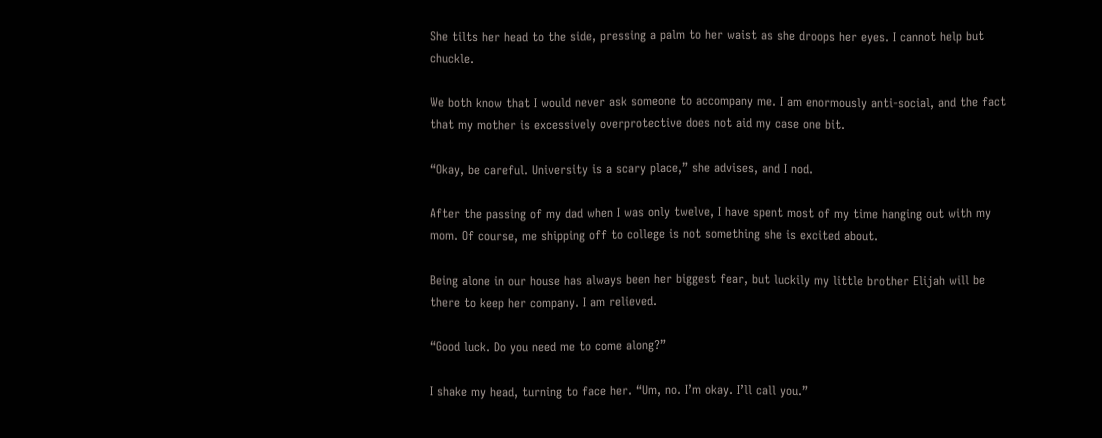She tilts her head to the side, pressing a palm to her waist as she droops her eyes. I cannot help but chuckle.

We both know that I would never ask someone to accompany me. I am enormously anti-social, and the fact that my mother is excessively overprotective does not aid my case one bit.

“Okay, be careful. University is a scary place,” she advises, and I nod.

After the passing of my dad when I was only twelve, I have spent most of my time hanging out with my mom. Of course, me shipping off to college is not something she is excited about.

Being alone in our house has always been her biggest fear, but luckily my little brother Elijah will be there to keep her company. I am relieved.

“Good luck. Do you need me to come along?”

I shake my head, turning to face her. “Um, no. I’m okay. I’ll call you.”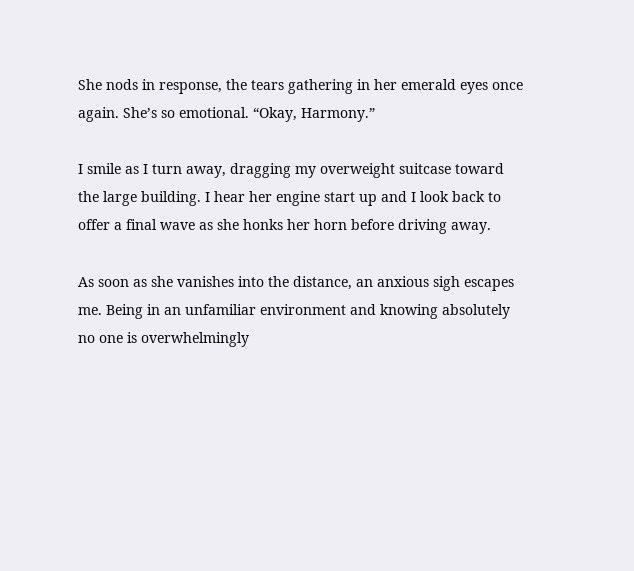She nods in response, the tears gathering in her emerald eyes once again. She’s so emotional. “Okay, Harmony.”

I smile as I turn away, dragging my overweight suitcase toward the large building. I hear her engine start up and I look back to offer a final wave as she honks her horn before driving away.

As soon as she vanishes into the distance, an anxious sigh escapes me. Being in an unfamiliar environment and knowing absolutely no one is overwhelmingly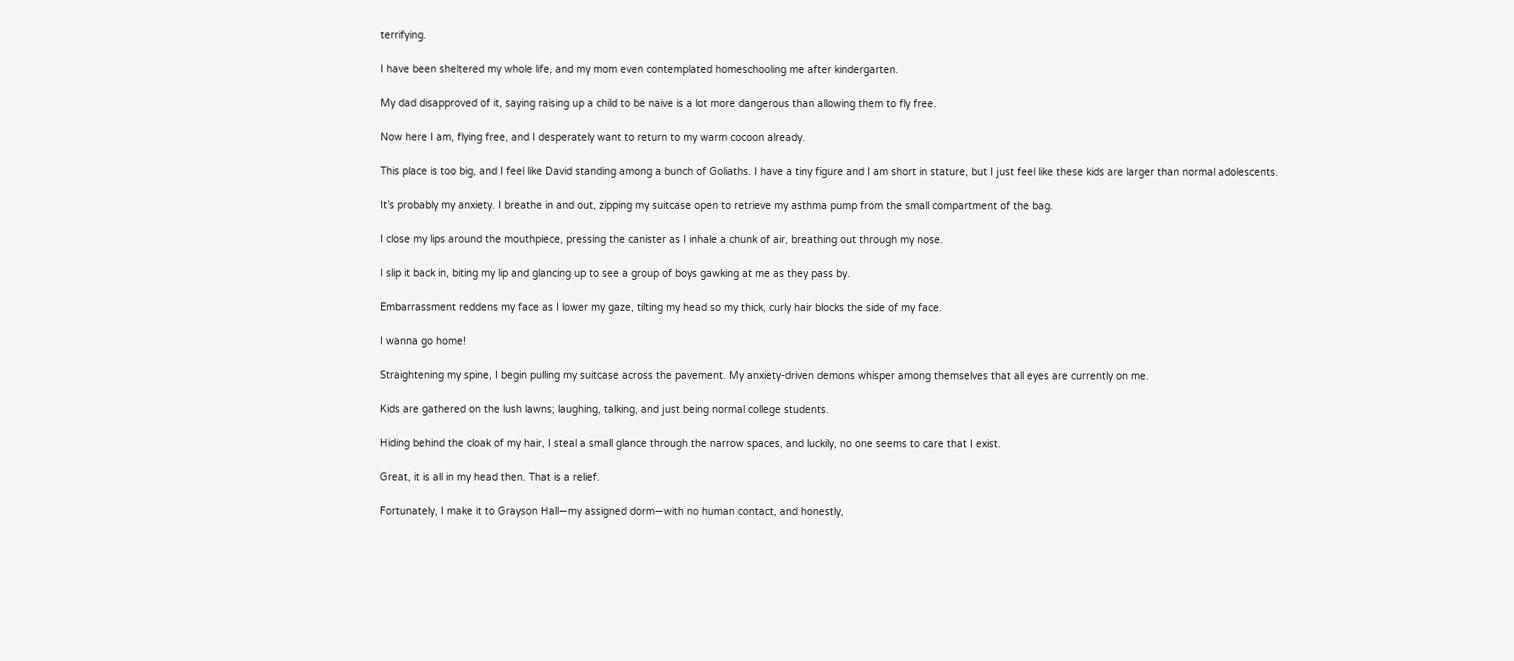terrifying.

I have been sheltered my whole life, and my mom even contemplated homeschooling me after kindergarten.

My dad disapproved of it, saying raising up a child to be naive is a lot more dangerous than allowing them to fly free.

Now here I am, flying free, and I desperately want to return to my warm cocoon already.

This place is too big, and I feel like David standing among a bunch of Goliaths. I have a tiny figure and I am short in stature, but I just feel like these kids are larger than normal adolescents.

It’s probably my anxiety. I breathe in and out, zipping my suitcase open to retrieve my asthma pump from the small compartment of the bag.

I close my lips around the mouthpiece, pressing the canister as I inhale a chunk of air, breathing out through my nose.

I slip it back in, biting my lip and glancing up to see a group of boys gawking at me as they pass by.

Embarrassment reddens my face as I lower my gaze, tilting my head so my thick, curly hair blocks the side of my face.

I wanna go home!

Straightening my spine, I begin pulling my suitcase across the pavement. My anxiety-driven demons whisper among themselves that all eyes are currently on me.

Kids are gathered on the lush lawns; laughing, talking, and just being normal college students.

Hiding behind the cloak of my hair, I steal a small glance through the narrow spaces, and luckily, no one seems to care that I exist.

Great, it is all in my head then. That is a relief.

Fortunately, I make it to Grayson Hall—my assigned dorm—with no human contact, and honestly,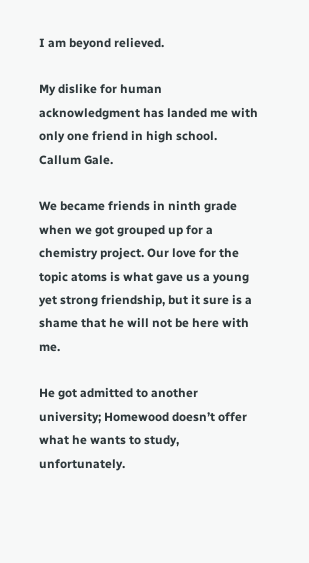I am beyond relieved.

My dislike for human acknowledgment has landed me with only one friend in high school. Callum Gale.

We became friends in ninth grade when we got grouped up for a chemistry project. Our love for the topic atoms is what gave us a young yet strong friendship, but it sure is a shame that he will not be here with me.

He got admitted to another university; Homewood doesn’t offer what he wants to study, unfortunately.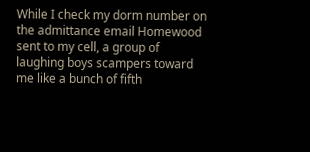While I check my dorm number on the admittance email Homewood sent to my cell, a group of laughing boys scampers toward me like a bunch of fifth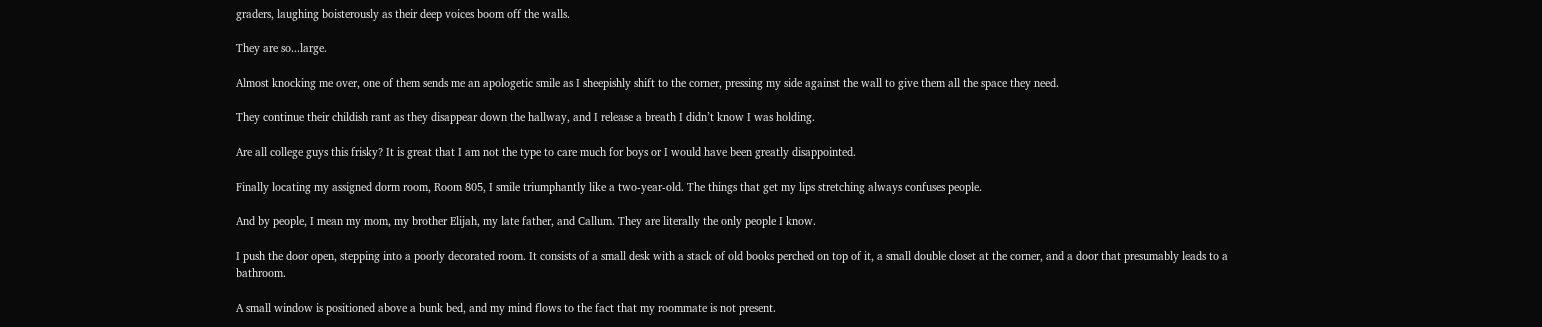graders, laughing boisterously as their deep voices boom off the walls.

They are so...large.

Almost knocking me over, one of them sends me an apologetic smile as I sheepishly shift to the corner, pressing my side against the wall to give them all the space they need.

They continue their childish rant as they disappear down the hallway, and I release a breath I didn’t know I was holding.

Are all college guys this frisky? It is great that I am not the type to care much for boys or I would have been greatly disappointed.

Finally locating my assigned dorm room, Room 805, I smile triumphantly like a two-year-old. The things that get my lips stretching always confuses people.

And by people, I mean my mom, my brother Elijah, my late father, and Callum. They are literally the only people I know.

I push the door open, stepping into a poorly decorated room. It consists of a small desk with a stack of old books perched on top of it, a small double closet at the corner, and a door that presumably leads to a bathroom.

A small window is positioned above a bunk bed, and my mind flows to the fact that my roommate is not present.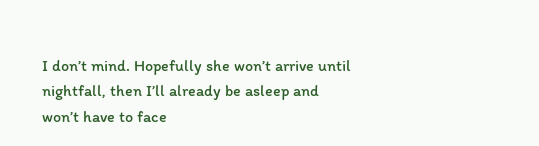I don’t mind. Hopefully she won’t arrive until nightfall, then I’ll already be asleep and won’t have to face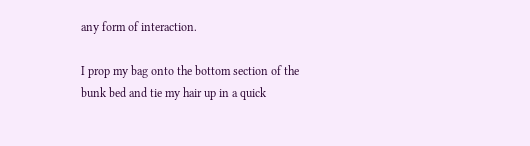any form of interaction.

I prop my bag onto the bottom section of the bunk bed and tie my hair up in a quick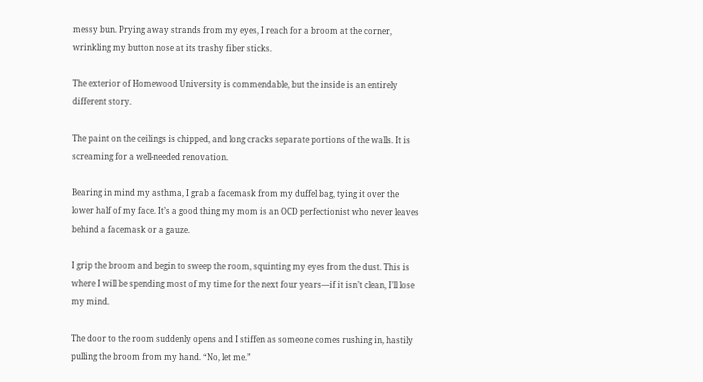messy bun. Prying away strands from my eyes, I reach for a broom at the corner, wrinkling my button nose at its trashy fiber sticks.

The exterior of Homewood University is commendable, but the inside is an entirely different story.

The paint on the ceilings is chipped, and long cracks separate portions of the walls. It is screaming for a well-needed renovation.

Bearing in mind my asthma, I grab a facemask from my duffel bag, tying it over the lower half of my face. It’s a good thing my mom is an OCD perfectionist who never leaves behind a facemask or a gauze.

I grip the broom and begin to sweep the room, squinting my eyes from the dust. This is where I will be spending most of my time for the next four years—if it isn’t clean, I’ll lose my mind.

The door to the room suddenly opens and I stiffen as someone comes rushing in, hastily pulling the broom from my hand. “No, let me.”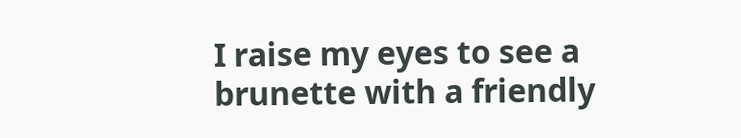I raise my eyes to see a brunette with a friendly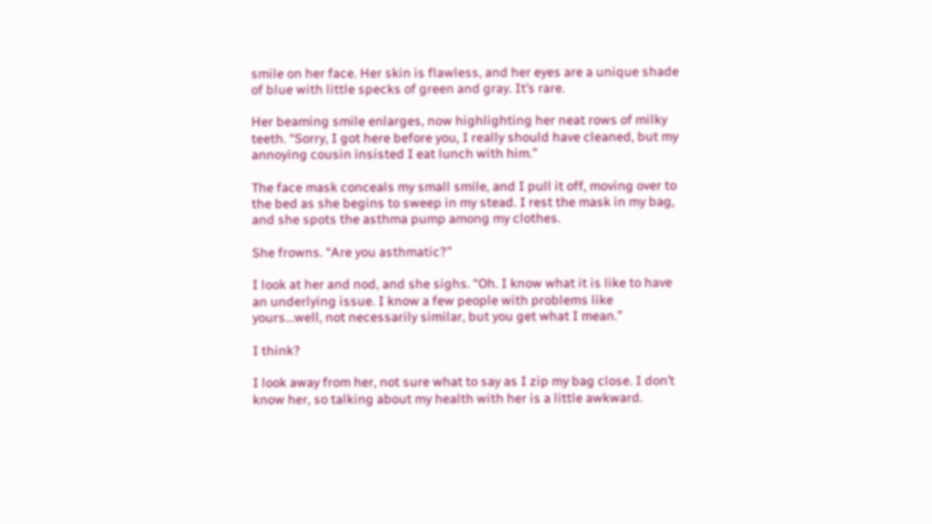smile on her face. Her skin is flawless, and her eyes are a unique shade of blue with little specks of green and gray. It’s rare.

Her beaming smile enlarges, now highlighting her neat rows of milky teeth. “Sorry, I got here before you, I really should have cleaned, but my annoying cousin insisted I eat lunch with him.”

The face mask conceals my small smile, and I pull it off, moving over to the bed as she begins to sweep in my stead. I rest the mask in my bag, and she spots the asthma pump among my clothes.

She frowns. “Are you asthmatic?”

I look at her and nod, and she sighs. “Oh. I know what it is like to have an underlying issue. I know a few people with problems like yours...well, not necessarily similar, but you get what I mean.”

I think?

I look away from her, not sure what to say as I zip my bag close. I don’t know her, so talking about my health with her is a little awkward.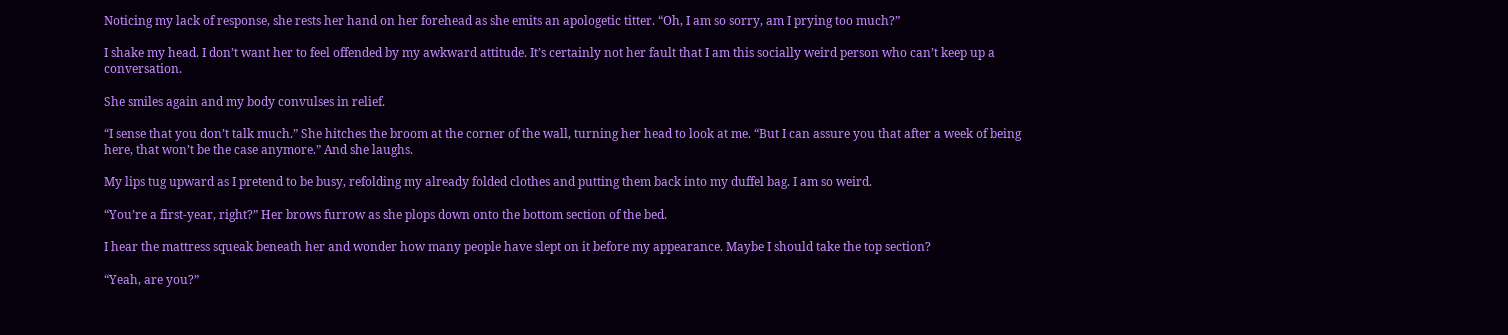Noticing my lack of response, she rests her hand on her forehead as she emits an apologetic titter. “Oh, I am so sorry, am I prying too much?”

I shake my head. I don’t want her to feel offended by my awkward attitude. It’s certainly not her fault that I am this socially weird person who can’t keep up a conversation.

She smiles again and my body convulses in relief.

“I sense that you don’t talk much.” She hitches the broom at the corner of the wall, turning her head to look at me. “But I can assure you that after a week of being here, that won’t be the case anymore.” And she laughs.

My lips tug upward as I pretend to be busy, refolding my already folded clothes and putting them back into my duffel bag. I am so weird.

“You’re a first-year, right?” Her brows furrow as she plops down onto the bottom section of the bed.

I hear the mattress squeak beneath her and wonder how many people have slept on it before my appearance. Maybe I should take the top section?

“Yeah, are you?”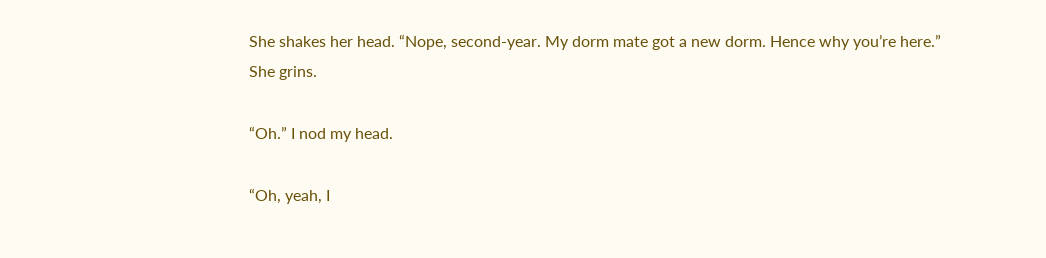She shakes her head. “Nope, second-year. My dorm mate got a new dorm. Hence why you’re here.” She grins.

“Oh.” I nod my head.

“Oh, yeah, I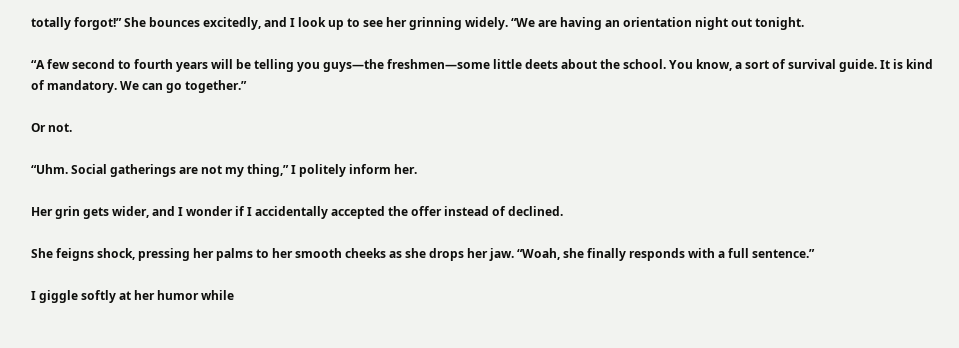totally forgot!” She bounces excitedly, and I look up to see her grinning widely. “We are having an orientation night out tonight.

“A few second to fourth years will be telling you guys—the freshmen—some little deets about the school. You know, a sort of survival guide. It is kind of mandatory. We can go together.”

Or not.

“Uhm. Social gatherings are not my thing,” I politely inform her.

Her grin gets wider, and I wonder if I accidentally accepted the offer instead of declined.

She feigns shock, pressing her palms to her smooth cheeks as she drops her jaw. “Woah, she finally responds with a full sentence.”

I giggle softly at her humor while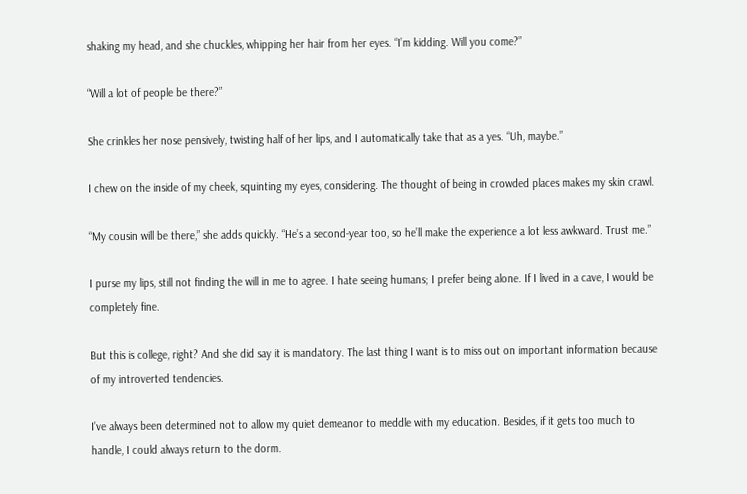shaking my head, and she chuckles, whipping her hair from her eyes. “I’m kidding. Will you come?”

“Will a lot of people be there?”

She crinkles her nose pensively, twisting half of her lips, and I automatically take that as a yes. “Uh, maybe.”

I chew on the inside of my cheek, squinting my eyes, considering. The thought of being in crowded places makes my skin crawl.

“My cousin will be there,” she adds quickly. “He’s a second-year too, so he’ll make the experience a lot less awkward. Trust me.”

I purse my lips, still not finding the will in me to agree. I hate seeing humans; I prefer being alone. If I lived in a cave, I would be completely fine.

But this is college, right? And she did say it is mandatory. The last thing I want is to miss out on important information because of my introverted tendencies.

I’ve always been determined not to allow my quiet demeanor to meddle with my education. Besides, if it gets too much to handle, I could always return to the dorm.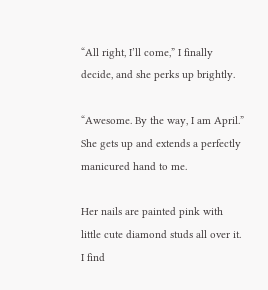“All right, I’ll come,” I finally decide, and she perks up brightly.

“Awesome. By the way, I am April.” She gets up and extends a perfectly manicured hand to me.

Her nails are painted pink with little cute diamond studs all over it. I find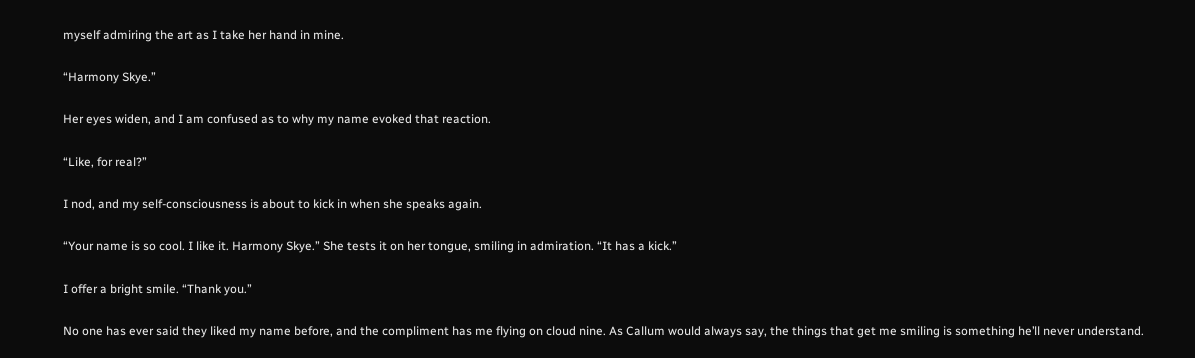myself admiring the art as I take her hand in mine.

“Harmony Skye.”

Her eyes widen, and I am confused as to why my name evoked that reaction.

“Like, for real?”

I nod, and my self-consciousness is about to kick in when she speaks again.

“Your name is so cool. I like it. Harmony Skye.” She tests it on her tongue, smiling in admiration. “It has a kick.”

I offer a bright smile. “Thank you.”

No one has ever said they liked my name before, and the compliment has me flying on cloud nine. As Callum would always say, the things that get me smiling is something he’ll never understand.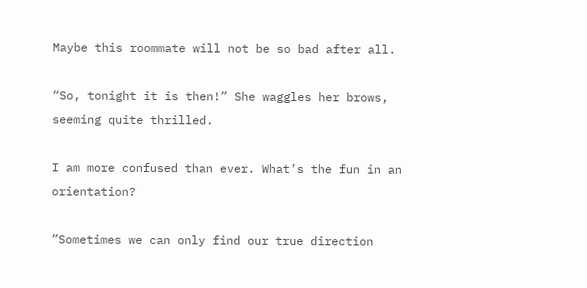Maybe this roommate will not be so bad after all.

“So, tonight it is then!” She waggles her brows, seeming quite thrilled.

I am more confused than ever. What’s the fun in an orientation?

”Sometimes we can only find our true direction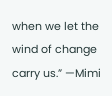when we let the wind of change carry us.” —Mimi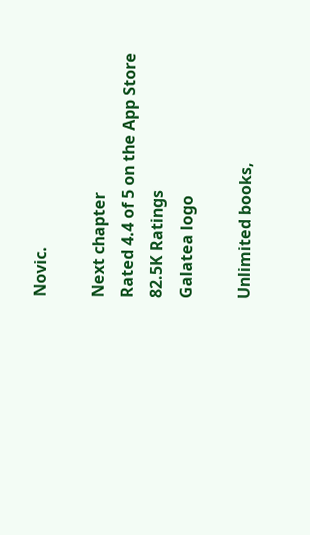Novic.

Next chapter
Rated 4.4 of 5 on the App Store
82.5K Ratings
Galatea logo

Unlimited books,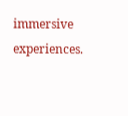immersive experiences.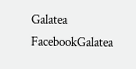Galatea FacebookGalatea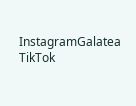InstagramGalatea TikTok